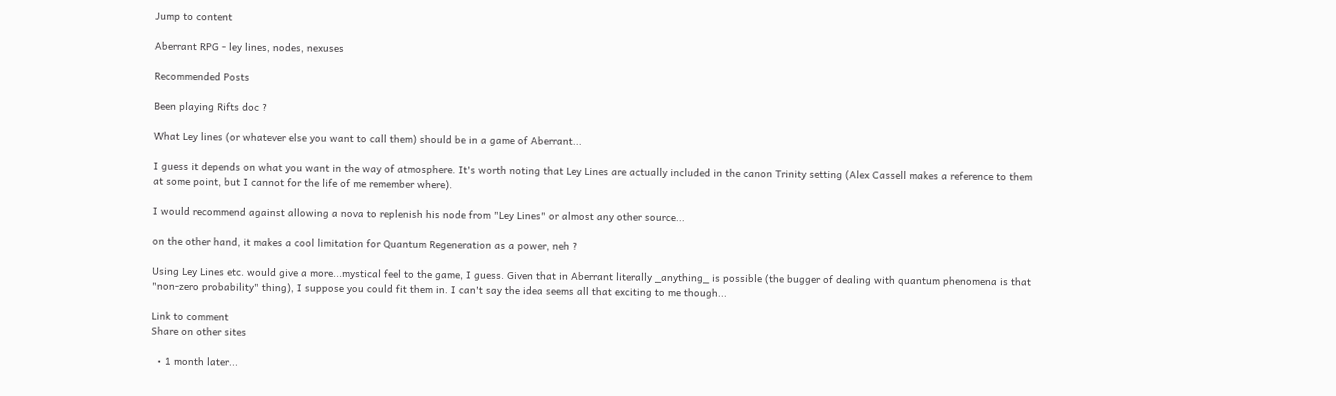Jump to content

Aberrant RPG - ley lines, nodes, nexuses

Recommended Posts

Been playing Rifts doc ?

What Ley lines (or whatever else you want to call them) should be in a game of Aberrant...

I guess it depends on what you want in the way of atmosphere. It's worth noting that Ley Lines are actually included in the canon Trinity setting (Alex Cassell makes a reference to them at some point, but I cannot for the life of me remember where).

I would recommend against allowing a nova to replenish his node from "Ley Lines" or almost any other source...

on the other hand, it makes a cool limitation for Quantum Regeneration as a power, neh ?

Using Ley Lines etc. would give a more...mystical feel to the game, I guess. Given that in Aberrant literally _anything_ is possible (the bugger of dealing with quantum phenomena is that "non-zero probability" thing), I suppose you could fit them in. I can't say the idea seems all that exciting to me though...

Link to comment
Share on other sites

  • 1 month later...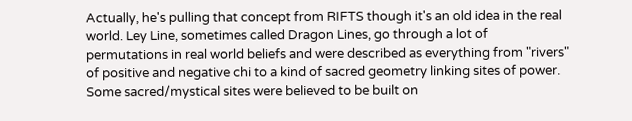Actually, he's pulling that concept from RIFTS though it's an old idea in the real world. Ley Line, sometimes called Dragon Lines, go through a lot of permutations in real world beliefs and were described as everything from "rivers" of positive and negative chi to a kind of sacred geometry linking sites of power. Some sacred/mystical sites were believed to be built on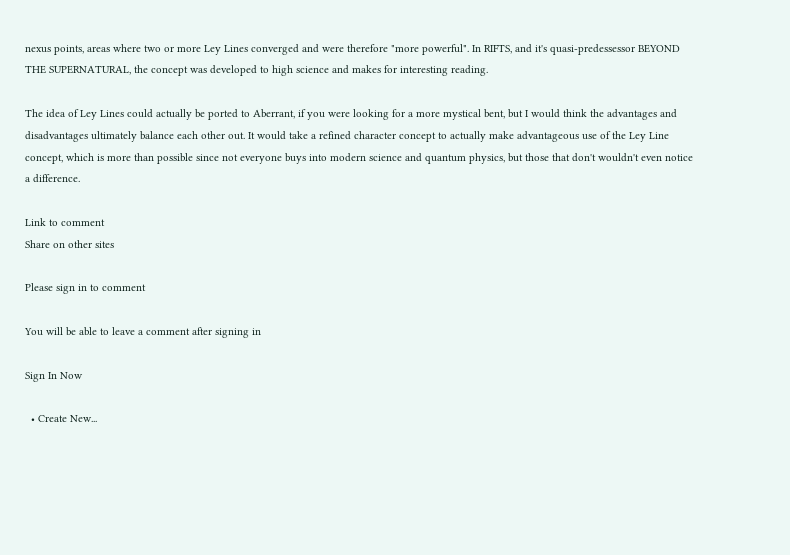nexus points, areas where two or more Ley Lines converged and were therefore "more powerful". In RIFTS, and it's quasi-predessessor BEYOND THE SUPERNATURAL, the concept was developed to high science and makes for interesting reading.

The idea of Ley Lines could actually be ported to Aberrant, if you were looking for a more mystical bent, but I would think the advantages and disadvantages ultimately balance each other out. It would take a refined character concept to actually make advantageous use of the Ley Line concept, which is more than possible since not everyone buys into modern science and quantum physics, but those that don't wouldn't even notice a difference.

Link to comment
Share on other sites

Please sign in to comment

You will be able to leave a comment after signing in

Sign In Now

  • Create New...